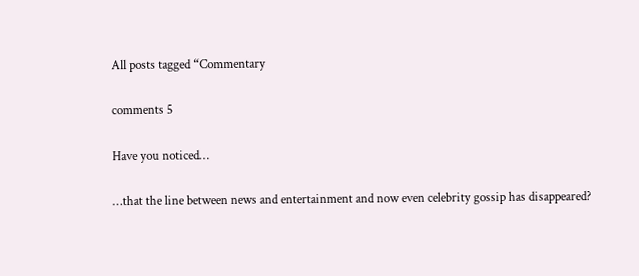All posts tagged “Commentary

comments 5

Have you noticed…

…that the line between news and entertainment and now even celebrity gossip has disappeared?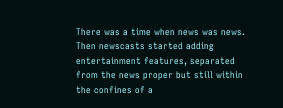There was a time when news was news. Then newscasts started adding entertainment features, separated from the news proper but still within the confines of a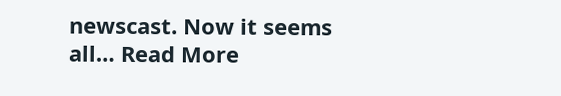newscast. Now it seems all… Read More